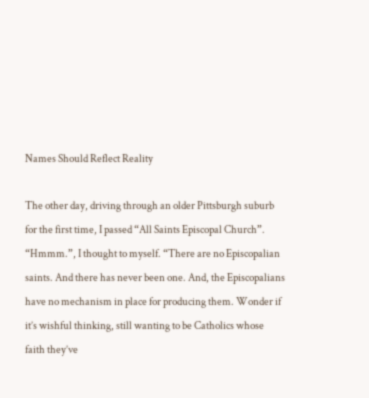Names Should Reflect Reality

The other day, driving through an older Pittsburgh suburb for the first time, I passed “All Saints Episcopal Church”. “Hmmm.”, I thought to myself. “There are no Episcopalian saints. And there has never been one. And, the Episcopalians have no mechanism in place for producing them. Wonder if it’s wishful thinking, still wanting to be Catholics whose faith they’ve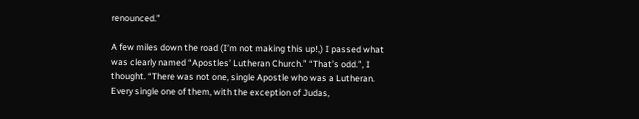renounced.”

A few miles down the road (I’m not making this up!,) I passed what was clearly named “Apostles’ Lutheran Church.” “That’s odd.”, I thought. “There was not one, single Apostle who was a Lutheran. Every single one of them, with the exception of Judas,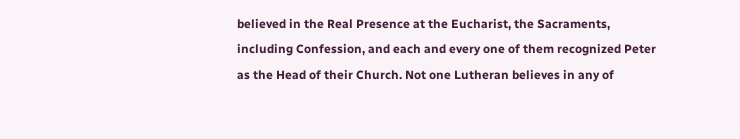believed in the Real Presence at the Eucharist, the Sacraments, including Confession, and each and every one of them recognized Peter as the Head of their Church. Not one Lutheran believes in any of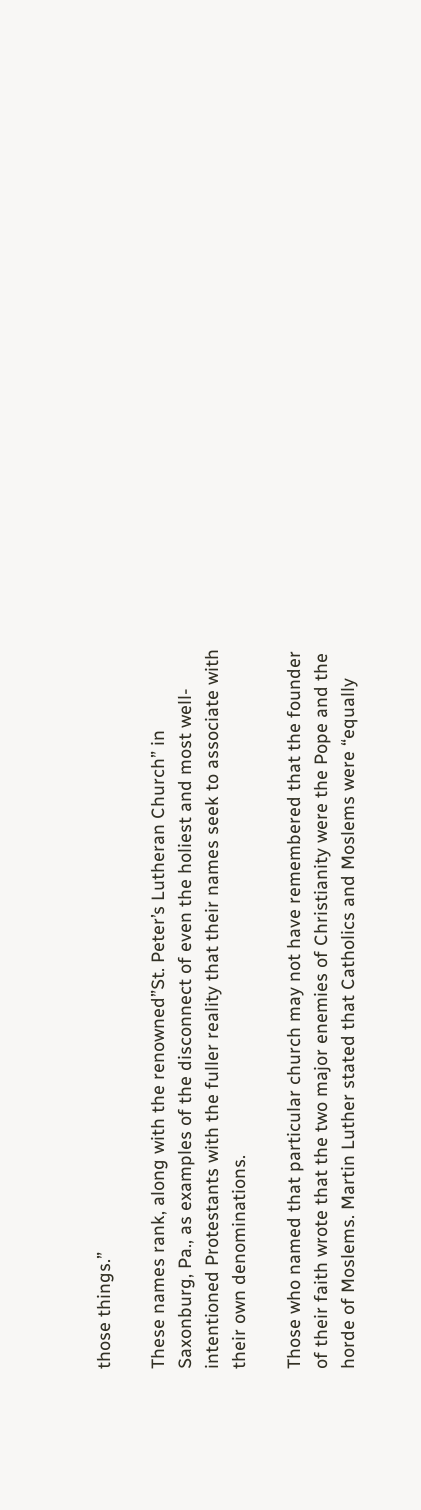those things.”

These names rank, along with the renowned”St. Peter’s Lutheran Church” in Saxonburg, Pa., as examples of the disconnect of even the holiest and most well-intentioned Protestants with the fuller reality that their names seek to associate with their own denominations.

Those who named that particular church may not have remembered that the founder of their faith wrote that the two major enemies of Christianity were the Pope and the horde of Moslems. Martin Luther stated that Catholics and Moslems were “equally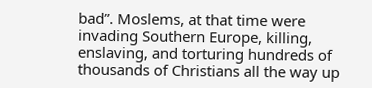bad”. Moslems, at that time were invading Southern Europe, killing, enslaving, and torturing hundreds of thousands of Christians all the way up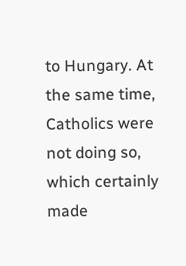to Hungary. At the same time, Catholics were not doing so, which certainly made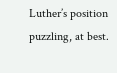Luther’s position puzzling, at best.